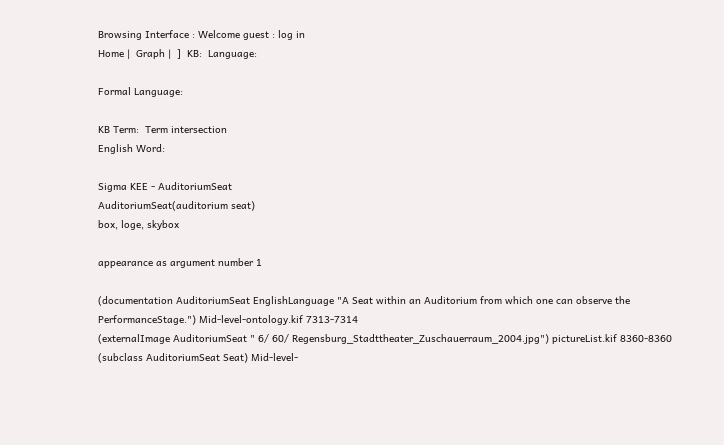Browsing Interface : Welcome guest : log in
Home |  Graph |  ]  KB:  Language:

Formal Language:

KB Term:  Term intersection
English Word:

Sigma KEE - AuditoriumSeat
AuditoriumSeat(auditorium seat)
box, loge, skybox

appearance as argument number 1

(documentation AuditoriumSeat EnglishLanguage "A Seat within an Auditorium from which one can observe the PerformanceStage.") Mid-level-ontology.kif 7313-7314
(externalImage AuditoriumSeat " 6/ 60/ Regensburg_Stadttheater_Zuschauerraum_2004.jpg") pictureList.kif 8360-8360
(subclass AuditoriumSeat Seat) Mid-level-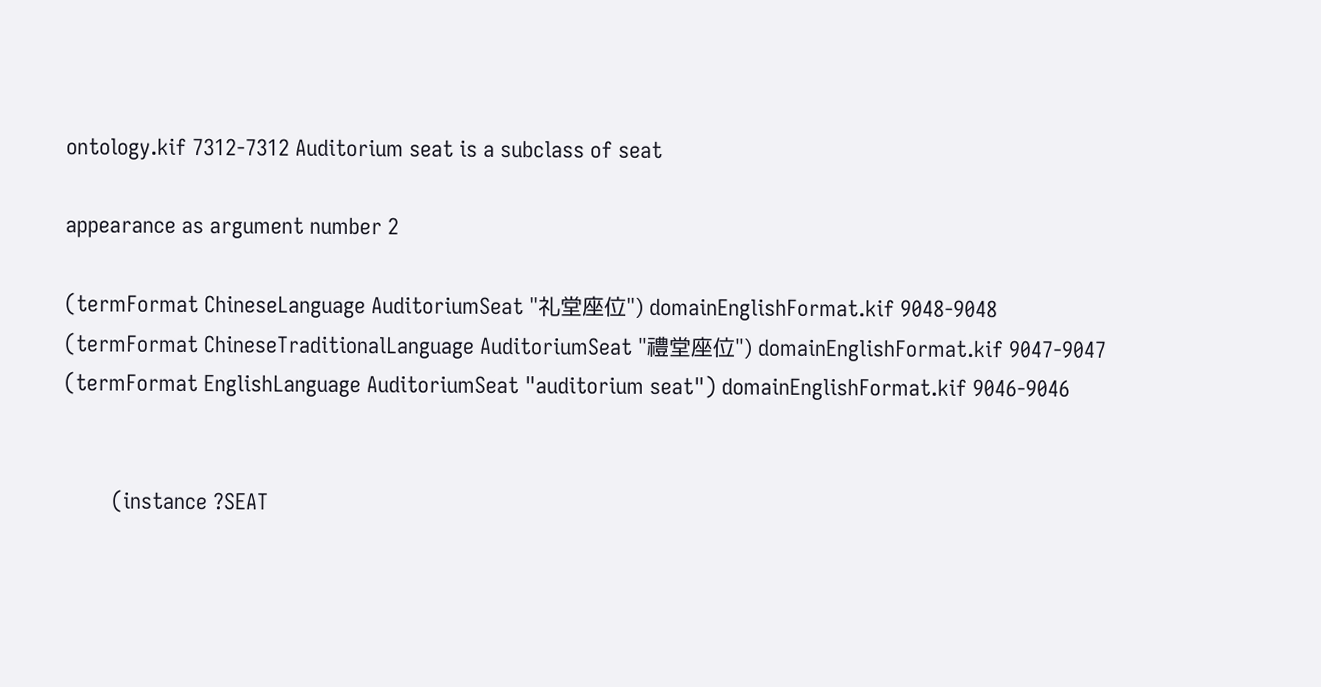ontology.kif 7312-7312 Auditorium seat is a subclass of seat

appearance as argument number 2

(termFormat ChineseLanguage AuditoriumSeat "礼堂座位") domainEnglishFormat.kif 9048-9048
(termFormat ChineseTraditionalLanguage AuditoriumSeat "禮堂座位") domainEnglishFormat.kif 9047-9047
(termFormat EnglishLanguage AuditoriumSeat "auditorium seat") domainEnglishFormat.kif 9046-9046


        (instance ?SEAT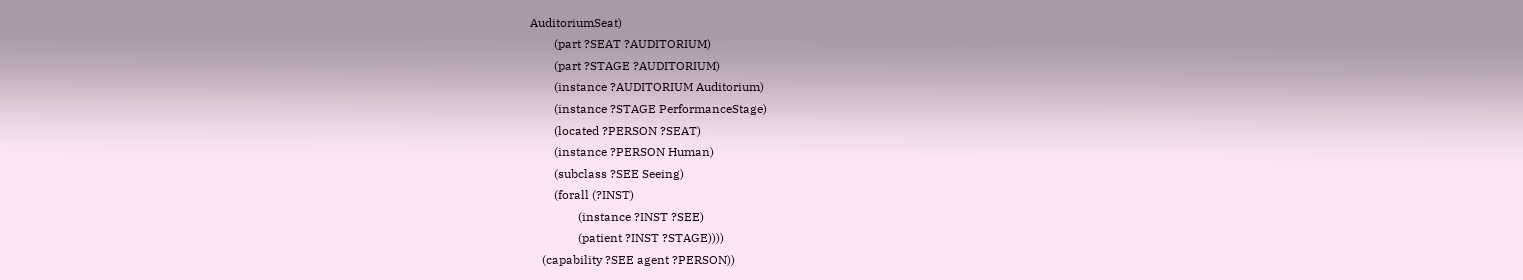AuditoriumSeat)
        (part ?SEAT ?AUDITORIUM)
        (part ?STAGE ?AUDITORIUM)
        (instance ?AUDITORIUM Auditorium)
        (instance ?STAGE PerformanceStage)
        (located ?PERSON ?SEAT)
        (instance ?PERSON Human)
        (subclass ?SEE Seeing)
        (forall (?INST)
                (instance ?INST ?SEE)
                (patient ?INST ?STAGE))))
    (capability ?SEE agent ?PERSON))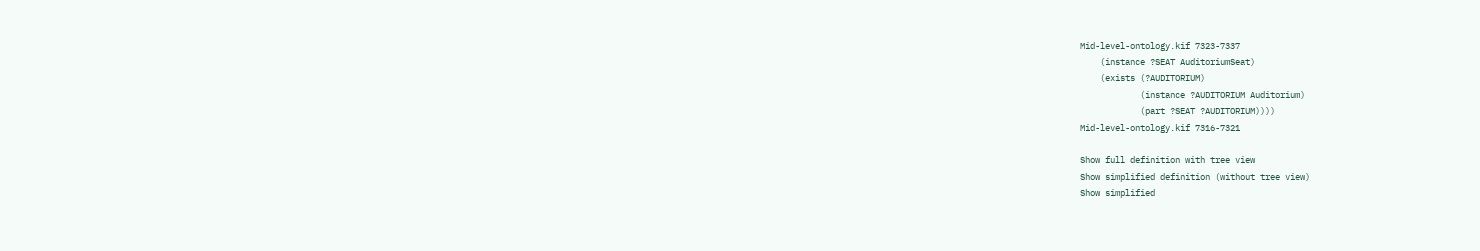Mid-level-ontology.kif 7323-7337
    (instance ?SEAT AuditoriumSeat)
    (exists (?AUDITORIUM)
            (instance ?AUDITORIUM Auditorium)
            (part ?SEAT ?AUDITORIUM))))
Mid-level-ontology.kif 7316-7321

Show full definition with tree view
Show simplified definition (without tree view)
Show simplified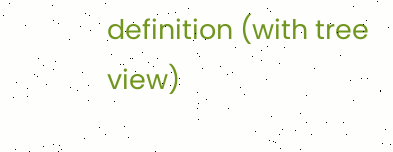definition (with tree view)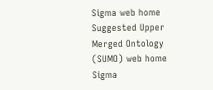Sigma web home      Suggested Upper Merged Ontology (SUMO) web home
Sigma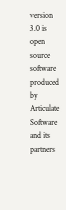version 3.0 is open source software produced by Articulate Software and its partners